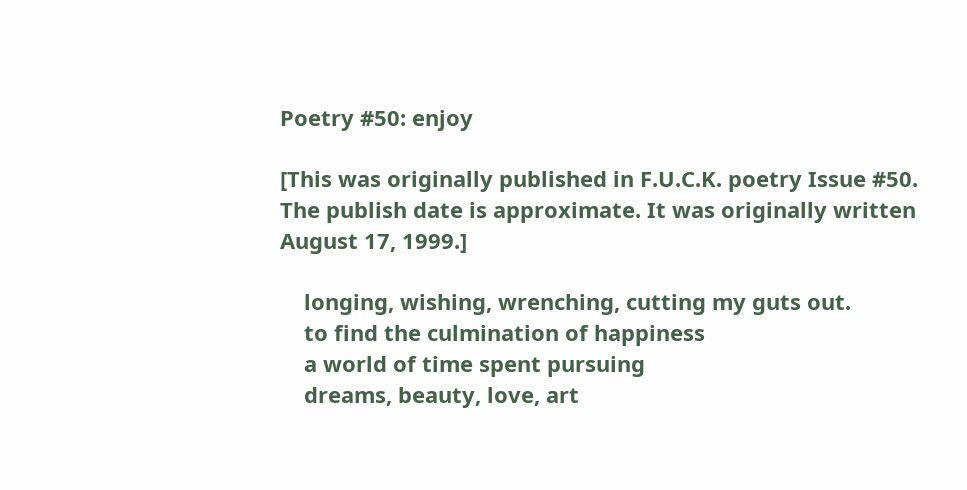Poetry #50: enjoy

[This was originally published in F.U.C.K. poetry Issue #50. The publish date is approximate. It was originally written August 17, 1999.]

    longing, wishing, wrenching, cutting my guts out.
    to find the culmination of happiness
    a world of time spent pursuing
    dreams, beauty, love, art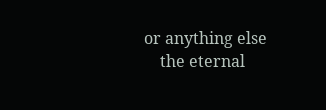or anything else
    the eternal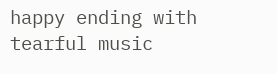happy ending with tearful music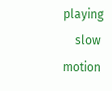playing
    slow motion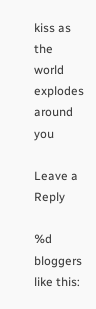kiss as the world explodes around you

Leave a Reply

%d bloggers like this: